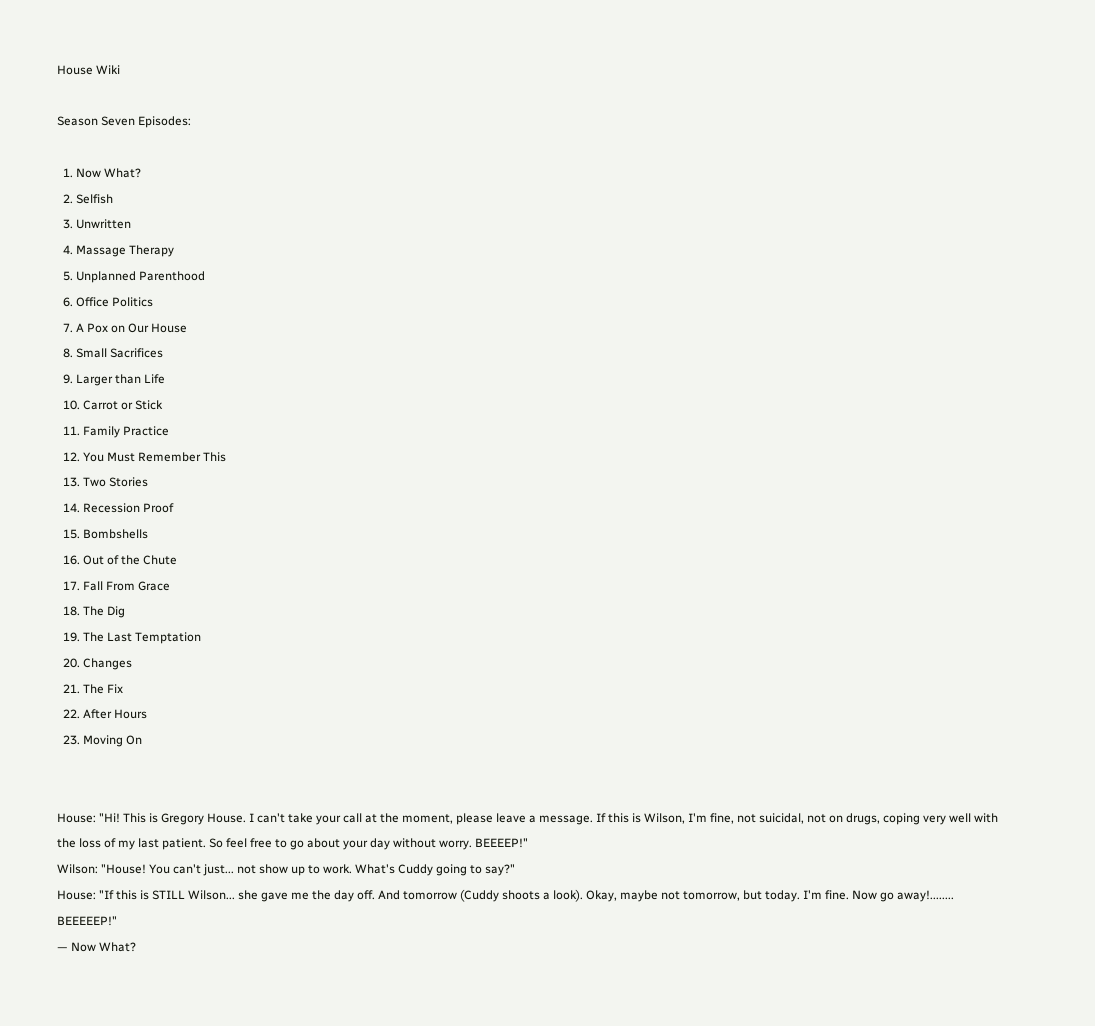House Wiki

Season Seven Episodes:

  1. Now What?
  2. Selfish
  3. Unwritten
  4. Massage Therapy
  5. Unplanned Parenthood
  6. Office Politics
  7. A Pox on Our House
  8. Small Sacrifices
  9. Larger than Life
  10. Carrot or Stick
  11. Family Practice
  12. You Must Remember This
  13. Two Stories
  14. Recession Proof
  15. Bombshells
  16. Out of the Chute
  17. Fall From Grace
  18. The Dig
  19. The Last Temptation
  20. Changes
  21. The Fix
  22. After Hours
  23. Moving On


House: "Hi! This is Gregory House. I can't take your call at the moment, please leave a message. If this is Wilson, I'm fine, not suicidal, not on drugs, coping very well with the loss of my last patient. So feel free to go about your day without worry. BEEEEP!"
Wilson: "House! You can't just... not show up to work. What's Cuddy going to say?"
House: "If this is STILL Wilson... she gave me the day off. And tomorrow (Cuddy shoots a look). Okay, maybe not tomorrow, but today. I'm fine. Now go away!........ BEEEEEP!"
— Now What?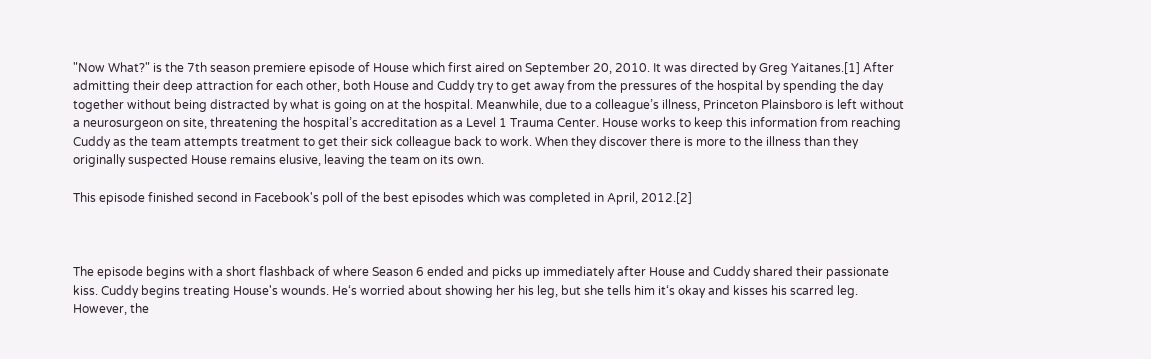"Now What?" is the 7th season premiere episode of House which first aired on September 20, 2010. It was directed by Greg Yaitanes.[1] After admitting their deep attraction for each other, both House and Cuddy try to get away from the pressures of the hospital by spending the day together without being distracted by what is going on at the hospital. Meanwhile, due to a colleague’s illness, Princeton Plainsboro is left without a neurosurgeon on site, threatening the hospital’s accreditation as a Level 1 Trauma Center. House works to keep this information from reaching Cuddy as the team attempts treatment to get their sick colleague back to work. When they discover there is more to the illness than they originally suspected House remains elusive, leaving the team on its own.

This episode finished second in Facebook's poll of the best episodes which was completed in April, 2012.[2]



The episode begins with a short flashback of where Season 6 ended and picks up immediately after House and Cuddy shared their passionate kiss. Cuddy begins treating House's wounds. He‘s worried about showing her his leg, but she tells him it‘s okay and kisses his scarred leg. However, the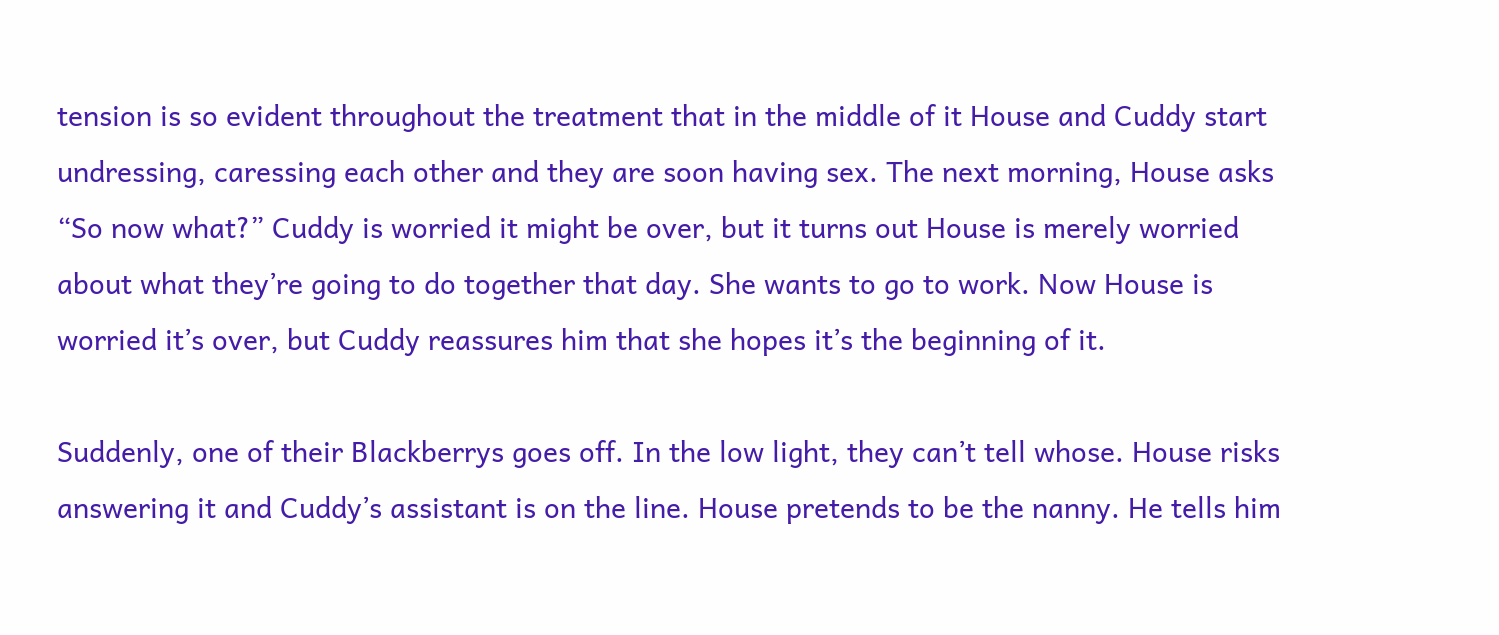tension is so evident throughout the treatment that in the middle of it House and Cuddy start undressing, caressing each other and they are soon having sex. The next morning, House asks “So now what?” Cuddy is worried it might be over, but it turns out House is merely worried about what they’re going to do together that day. She wants to go to work. Now House is worried it’s over, but Cuddy reassures him that she hopes it’s the beginning of it.

Suddenly, one of their Blackberrys goes off. In the low light, they can’t tell whose. House risks answering it and Cuddy’s assistant is on the line. House pretends to be the nanny. He tells him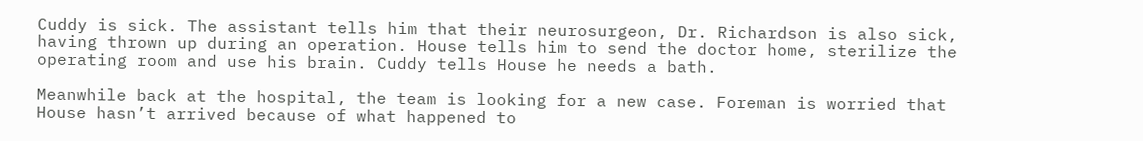Cuddy is sick. The assistant tells him that their neurosurgeon, Dr. Richardson is also sick, having thrown up during an operation. House tells him to send the doctor home, sterilize the operating room and use his brain. Cuddy tells House he needs a bath.

Meanwhile back at the hospital, the team is looking for a new case. Foreman is worried that House hasn’t arrived because of what happened to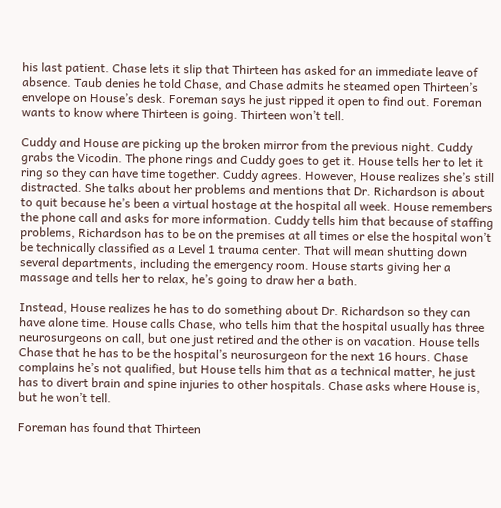his last patient. Chase lets it slip that Thirteen has asked for an immediate leave of absence. Taub denies he told Chase, and Chase admits he steamed open Thirteen’s envelope on House’s desk. Foreman says he just ripped it open to find out. Foreman wants to know where Thirteen is going. Thirteen won’t tell.

Cuddy and House are picking up the broken mirror from the previous night. Cuddy grabs the Vicodin. The phone rings and Cuddy goes to get it. House tells her to let it ring so they can have time together. Cuddy agrees. However, House realizes she’s still distracted. She talks about her problems and mentions that Dr. Richardson is about to quit because he’s been a virtual hostage at the hospital all week. House remembers the phone call and asks for more information. Cuddy tells him that because of staffing problems, Richardson has to be on the premises at all times or else the hospital won’t be technically classified as a Level 1 trauma center. That will mean shutting down several departments, including the emergency room. House starts giving her a massage and tells her to relax, he’s going to draw her a bath.

Instead, House realizes he has to do something about Dr. Richardson so they can have alone time. House calls Chase, who tells him that the hospital usually has three neurosurgeons on call, but one just retired and the other is on vacation. House tells Chase that he has to be the hospital’s neurosurgeon for the next 16 hours. Chase complains he’s not qualified, but House tells him that as a technical matter, he just has to divert brain and spine injuries to other hospitals. Chase asks where House is, but he won’t tell.

Foreman has found that Thirteen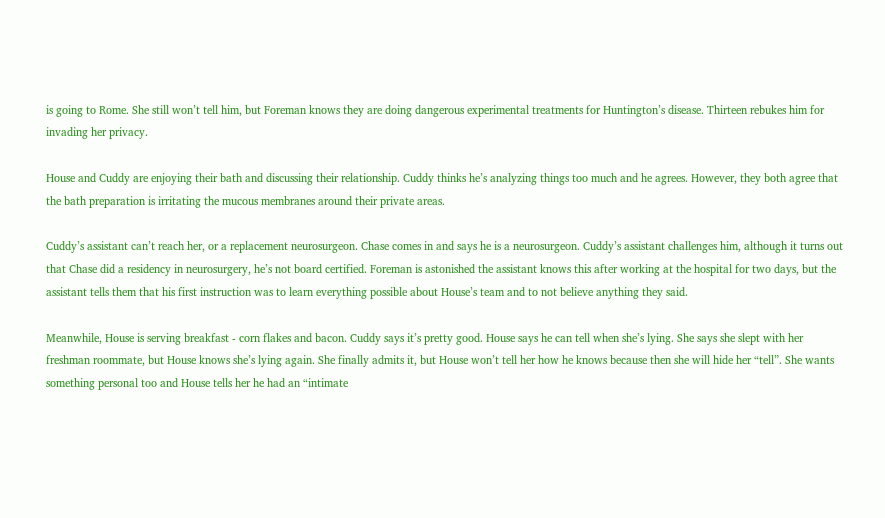is going to Rome. She still won’t tell him, but Foreman knows they are doing dangerous experimental treatments for Huntington’s disease. Thirteen rebukes him for invading her privacy.

House and Cuddy are enjoying their bath and discussing their relationship. Cuddy thinks he’s analyzing things too much and he agrees. However, they both agree that the bath preparation is irritating the mucous membranes around their private areas.

Cuddy’s assistant can’t reach her, or a replacement neurosurgeon. Chase comes in and says he is a neurosurgeon. Cuddy’s assistant challenges him, although it turns out that Chase did a residency in neurosurgery, he’s not board certified. Foreman is astonished the assistant knows this after working at the hospital for two days, but the assistant tells them that his first instruction was to learn everything possible about House’s team and to not believe anything they said.

Meanwhile, House is serving breakfast - corn flakes and bacon. Cuddy says it’s pretty good. House says he can tell when she’s lying. She says she slept with her freshman roommate, but House knows she’s lying again. She finally admits it, but House won’t tell her how he knows because then she will hide her “tell”. She wants something personal too and House tells her he had an “intimate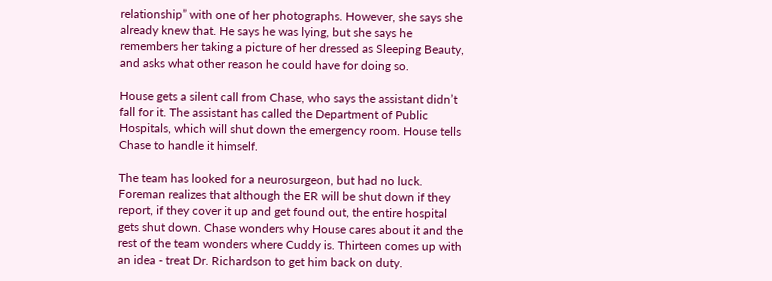relationship” with one of her photographs. However, she says she already knew that. He says he was lying, but she says he remembers her taking a picture of her dressed as Sleeping Beauty, and asks what other reason he could have for doing so.

House gets a silent call from Chase, who says the assistant didn’t fall for it. The assistant has called the Department of Public Hospitals, which will shut down the emergency room. House tells Chase to handle it himself.

The team has looked for a neurosurgeon, but had no luck. Foreman realizes that although the ER will be shut down if they report, if they cover it up and get found out, the entire hospital gets shut down. Chase wonders why House cares about it and the rest of the team wonders where Cuddy is. Thirteen comes up with an idea - treat Dr. Richardson to get him back on duty.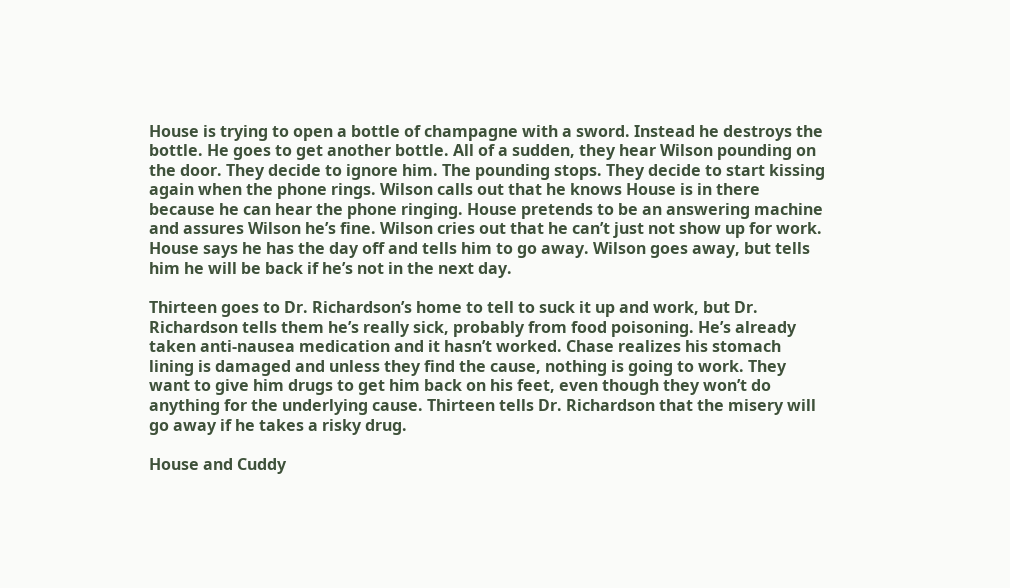House is trying to open a bottle of champagne with a sword. Instead he destroys the bottle. He goes to get another bottle. All of a sudden, they hear Wilson pounding on the door. They decide to ignore him. The pounding stops. They decide to start kissing again when the phone rings. Wilson calls out that he knows House is in there because he can hear the phone ringing. House pretends to be an answering machine and assures Wilson he’s fine. Wilson cries out that he can’t just not show up for work. House says he has the day off and tells him to go away. Wilson goes away, but tells him he will be back if he’s not in the next day.

Thirteen goes to Dr. Richardson’s home to tell to suck it up and work, but Dr. Richardson tells them he’s really sick, probably from food poisoning. He’s already taken anti-nausea medication and it hasn’t worked. Chase realizes his stomach lining is damaged and unless they find the cause, nothing is going to work. They want to give him drugs to get him back on his feet, even though they won’t do anything for the underlying cause. Thirteen tells Dr. Richardson that the misery will go away if he takes a risky drug.

House and Cuddy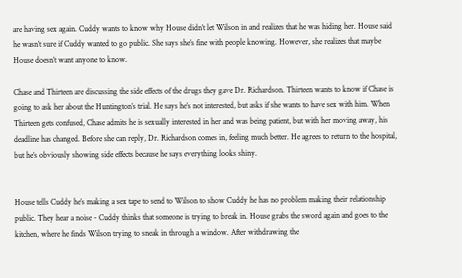are having sex again. Cuddy wants to know why House didn’t let Wilson in and realizes that he was hiding her. House said he wasn’t sure if Cuddy wanted to go public. She says she’s fine with people knowing. However, she realizes that maybe House doesn’t want anyone to know.

Chase and Thirteen are discussing the side effects of the drugs they gave Dr. Richardson. Thirteen wants to know if Chase is going to ask her about the Huntington’s trial. He says he’s not interested, but asks if she wants to have sex with him. When Thirteen gets confused, Chase admits he is sexually interested in her and was being patient, but with her moving away, his deadline has changed. Before she can reply, Dr. Richardson comes in, feeling much better. He agrees to return to the hospital, but he’s obviously showing side effects because he says everything looks shiny.


House tells Cuddy he’s making a sex tape to send to Wilson to show Cuddy he has no problem making their relationship public. They hear a noise - Cuddy thinks that someone is trying to break in. House grabs the sword again and goes to the kitchen, where he finds Wilson trying to sneak in through a window. After withdrawing the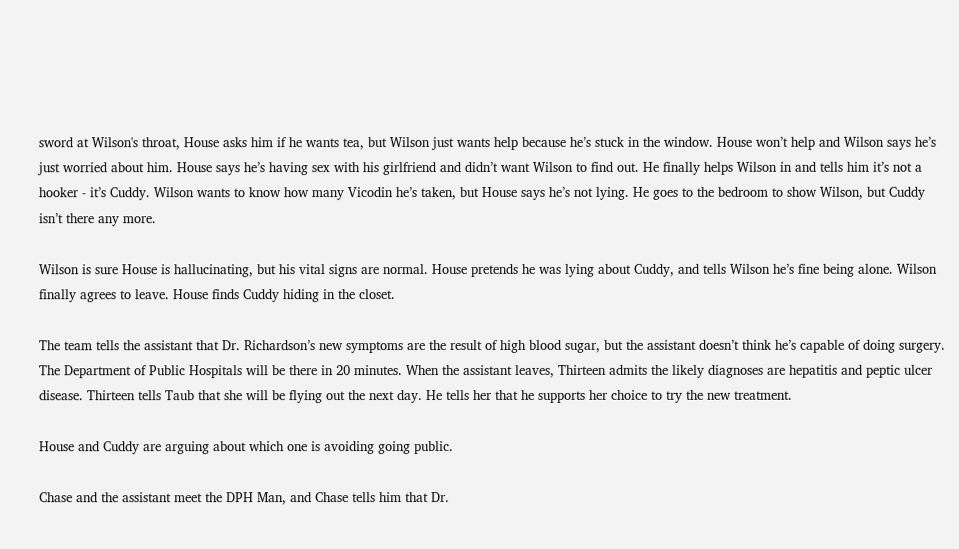sword at Wilson's throat, House asks him if he wants tea, but Wilson just wants help because he’s stuck in the window. House won’t help and Wilson says he’s just worried about him. House says he’s having sex with his girlfriend and didn’t want Wilson to find out. He finally helps Wilson in and tells him it’s not a hooker - it’s Cuddy. Wilson wants to know how many Vicodin he’s taken, but House says he’s not lying. He goes to the bedroom to show Wilson, but Cuddy isn’t there any more.

Wilson is sure House is hallucinating, but his vital signs are normal. House pretends he was lying about Cuddy, and tells Wilson he’s fine being alone. Wilson finally agrees to leave. House finds Cuddy hiding in the closet.

The team tells the assistant that Dr. Richardson’s new symptoms are the result of high blood sugar, but the assistant doesn’t think he’s capable of doing surgery. The Department of Public Hospitals will be there in 20 minutes. When the assistant leaves, Thirteen admits the likely diagnoses are hepatitis and peptic ulcer disease. Thirteen tells Taub that she will be flying out the next day. He tells her that he supports her choice to try the new treatment.

House and Cuddy are arguing about which one is avoiding going public.

Chase and the assistant meet the DPH Man, and Chase tells him that Dr.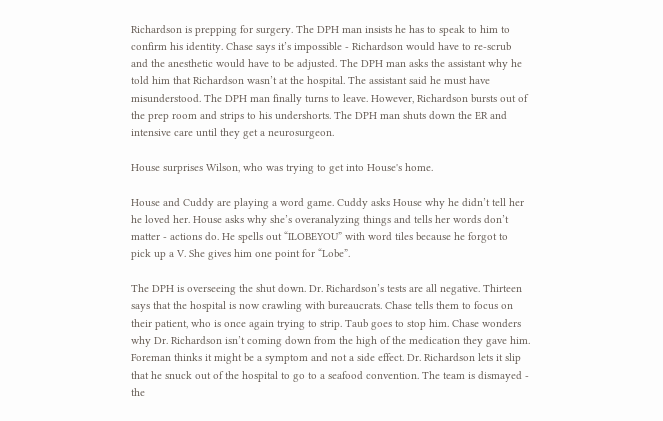Richardson is prepping for surgery. The DPH man insists he has to speak to him to confirm his identity. Chase says it’s impossible - Richardson would have to re-scrub and the anesthetic would have to be adjusted. The DPH man asks the assistant why he told him that Richardson wasn’t at the hospital. The assistant said he must have misunderstood. The DPH man finally turns to leave. However, Richardson bursts out of the prep room and strips to his undershorts. The DPH man shuts down the ER and intensive care until they get a neurosurgeon.

House surprises Wilson, who was trying to get into House's home.

House and Cuddy are playing a word game. Cuddy asks House why he didn’t tell her he loved her. House asks why she’s overanalyzing things and tells her words don’t matter - actions do. He spells out “ILOBEYOU” with word tiles because he forgot to pick up a V. She gives him one point for “Lobe”.

The DPH is overseeing the shut down. Dr. Richardson’s tests are all negative. Thirteen says that the hospital is now crawling with bureaucrats. Chase tells them to focus on their patient, who is once again trying to strip. Taub goes to stop him. Chase wonders why Dr. Richardson isn’t coming down from the high of the medication they gave him. Foreman thinks it might be a symptom and not a side effect. Dr. Richardson lets it slip that he snuck out of the hospital to go to a seafood convention. The team is dismayed - the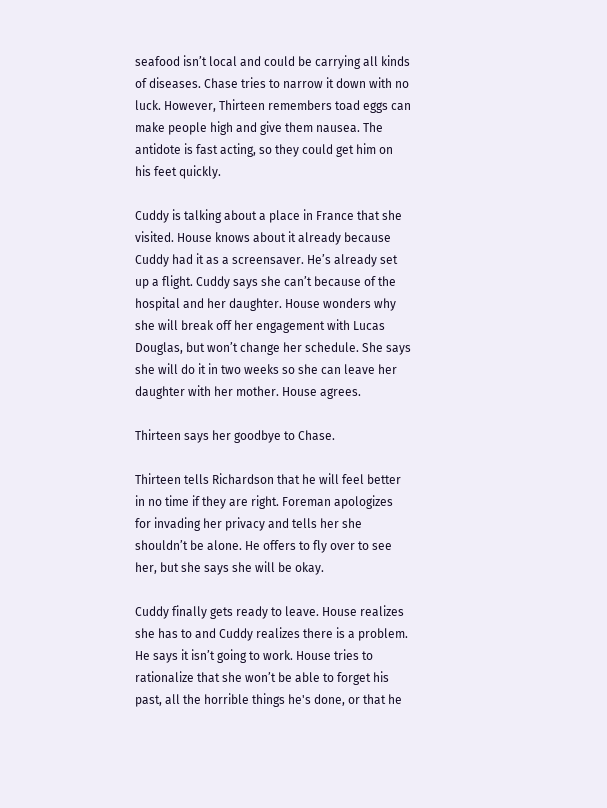seafood isn’t local and could be carrying all kinds of diseases. Chase tries to narrow it down with no luck. However, Thirteen remembers toad eggs can make people high and give them nausea. The antidote is fast acting, so they could get him on his feet quickly.

Cuddy is talking about a place in France that she visited. House knows about it already because Cuddy had it as a screensaver. He’s already set up a flight. Cuddy says she can’t because of the hospital and her daughter. House wonders why she will break off her engagement with Lucas Douglas, but won’t change her schedule. She says she will do it in two weeks so she can leave her daughter with her mother. House agrees.

Thirteen says her goodbye to Chase.

Thirteen tells Richardson that he will feel better in no time if they are right. Foreman apologizes for invading her privacy and tells her she shouldn’t be alone. He offers to fly over to see her, but she says she will be okay.

Cuddy finally gets ready to leave. House realizes she has to and Cuddy realizes there is a problem. He says it isn’t going to work. House tries to rationalize that she won’t be able to forget his past, all the horrible things he's done, or that he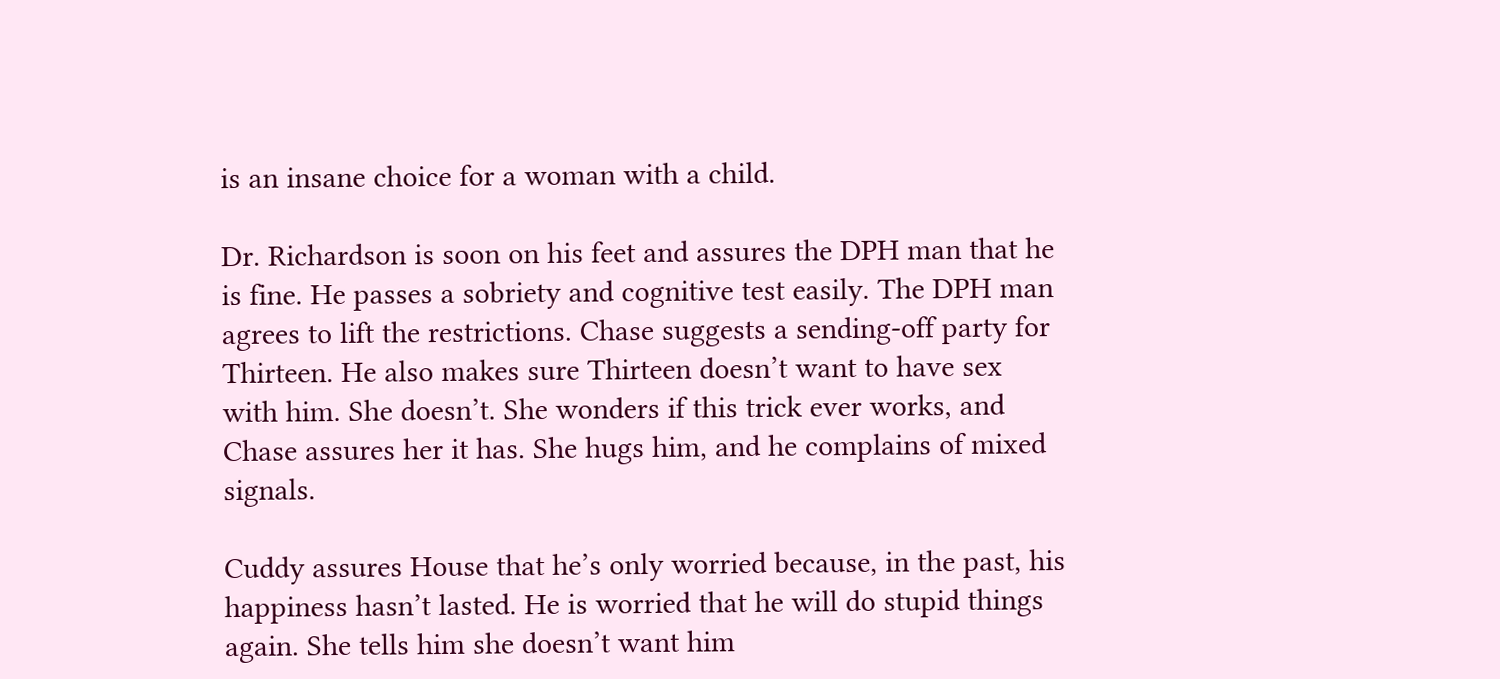is an insane choice for a woman with a child.

Dr. Richardson is soon on his feet and assures the DPH man that he is fine. He passes a sobriety and cognitive test easily. The DPH man agrees to lift the restrictions. Chase suggests a sending-off party for Thirteen. He also makes sure Thirteen doesn’t want to have sex with him. She doesn’t. She wonders if this trick ever works, and Chase assures her it has. She hugs him, and he complains of mixed signals.

Cuddy assures House that he’s only worried because, in the past, his happiness hasn’t lasted. He is worried that he will do stupid things again. She tells him she doesn’t want him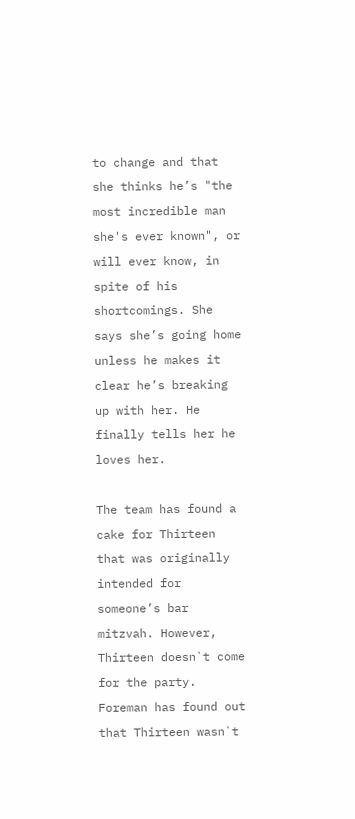to change and that she thinks he’s "the most incredible man she's ever known", or will ever know, in spite of his shortcomings. She says she’s going home unless he makes it clear he’s breaking up with her. He finally tells her he loves her.

The team has found a cake for Thirteen that was originally intended for someone’s bar mitzvah. However, Thirteen doesn`t come for the party. Foreman has found out that Thirteen wasn`t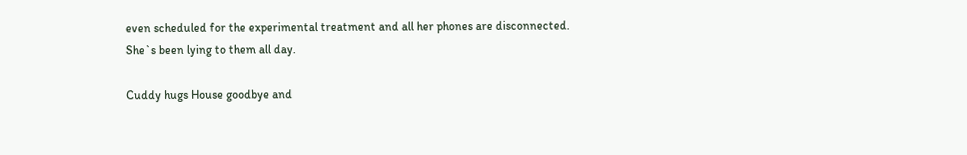even scheduled for the experimental treatment and all her phones are disconnected. She`s been lying to them all day.

Cuddy hugs House goodbye and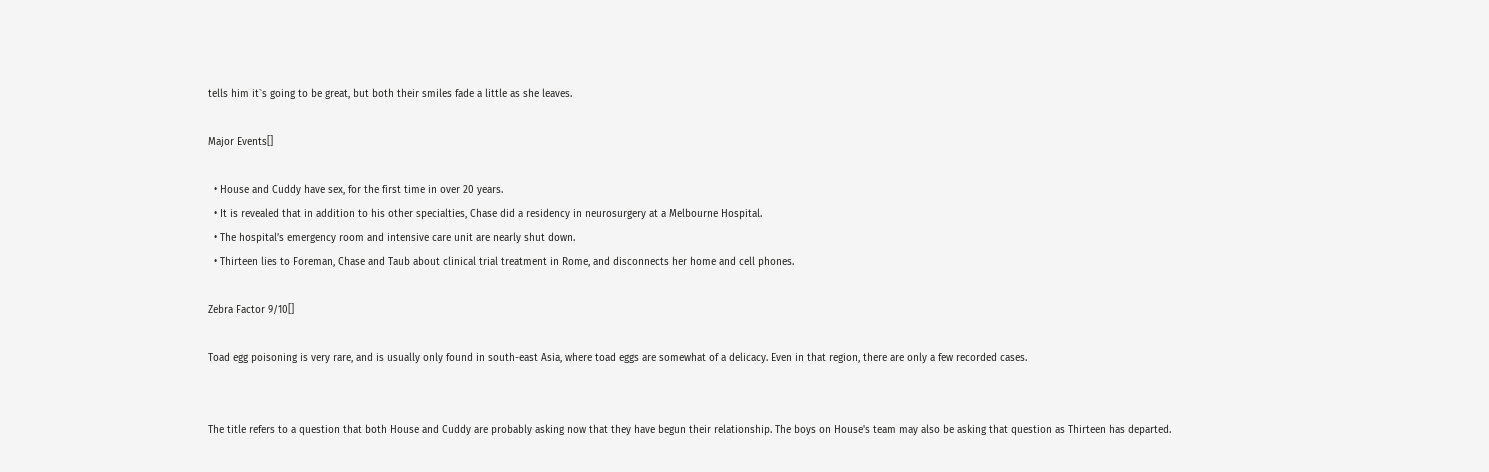tells him it`s going to be great, but both their smiles fade a little as she leaves.

Major Events[]

  • House and Cuddy have sex, for the first time in over 20 years.
  • It is revealed that in addition to his other specialties, Chase did a residency in neurosurgery at a Melbourne Hospital.
  • The hospital’s emergency room and intensive care unit are nearly shut down.
  • Thirteen lies to Foreman, Chase and Taub about clinical trial treatment in Rome, and disconnects her home and cell phones.

Zebra Factor 9/10[]

Toad egg poisoning is very rare, and is usually only found in south-east Asia, where toad eggs are somewhat of a delicacy. Even in that region, there are only a few recorded cases.


The title refers to a question that both House and Cuddy are probably asking now that they have begun their relationship. The boys on House's team may also be asking that question as Thirteen has departed.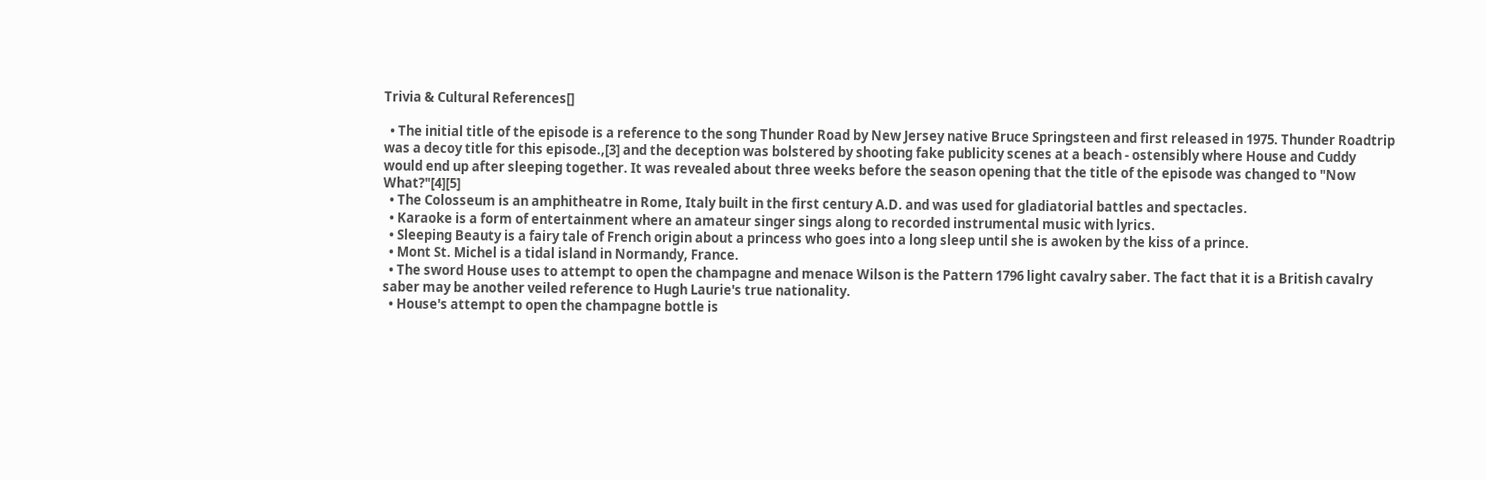Trivia & Cultural References[]

  • The initial title of the episode is a reference to the song Thunder Road by New Jersey native Bruce Springsteen and first released in 1975. Thunder Roadtrip was a decoy title for this episode.,[3] and the deception was bolstered by shooting fake publicity scenes at a beach - ostensibly where House and Cuddy would end up after sleeping together. It was revealed about three weeks before the season opening that the title of the episode was changed to "Now What?"[4][5]
  • The Colosseum is an amphitheatre in Rome, Italy built in the first century A.D. and was used for gladiatorial battles and spectacles.
  • Karaoke is a form of entertainment where an amateur singer sings along to recorded instrumental music with lyrics.
  • Sleeping Beauty is a fairy tale of French origin about a princess who goes into a long sleep until she is awoken by the kiss of a prince.
  • Mont St. Michel is a tidal island in Normandy, France.
  • The sword House uses to attempt to open the champagne and menace Wilson is the Pattern 1796 light cavalry saber. The fact that it is a British cavalry saber may be another veiled reference to Hugh Laurie's true nationality.
  • House's attempt to open the champagne bottle is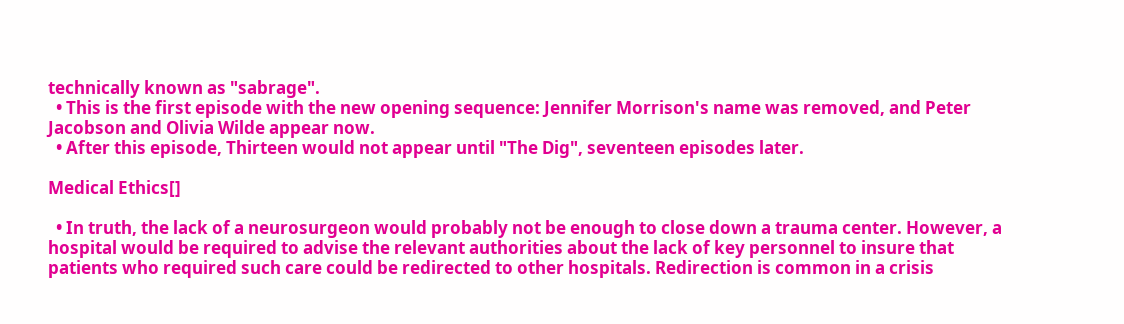technically known as "sabrage".
  • This is the first episode with the new opening sequence: Jennifer Morrison's name was removed, and Peter Jacobson and Olivia Wilde appear now.
  • After this episode, Thirteen would not appear until "The Dig", seventeen episodes later.

Medical Ethics[]

  • In truth, the lack of a neurosurgeon would probably not be enough to close down a trauma center. However, a hospital would be required to advise the relevant authorities about the lack of key personnel to insure that patients who required such care could be redirected to other hospitals. Redirection is common in a crisis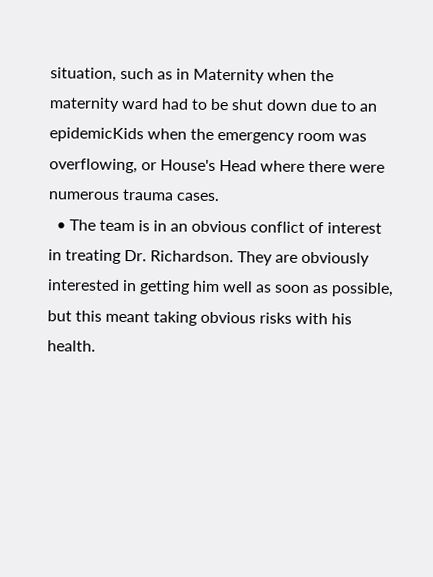situation, such as in Maternity when the maternity ward had to be shut down due to an epidemicKids when the emergency room was overflowing, or House's Head where there were numerous trauma cases.
  • The team is in an obvious conflict of interest in treating Dr. Richardson. They are obviously interested in getting him well as soon as possible, but this meant taking obvious risks with his health.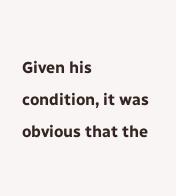Given his condition, it was obvious that the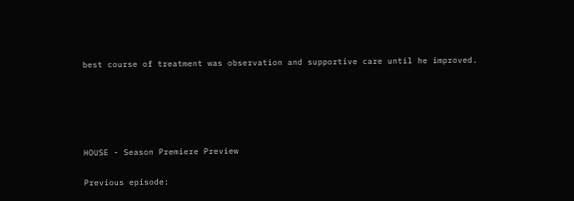best course of treatment was observation and supportive care until he improved.





HOUSE - Season Premiere Preview

Previous episode: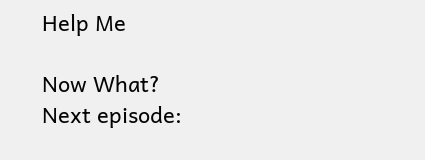Help Me

Now What?
Next episode: